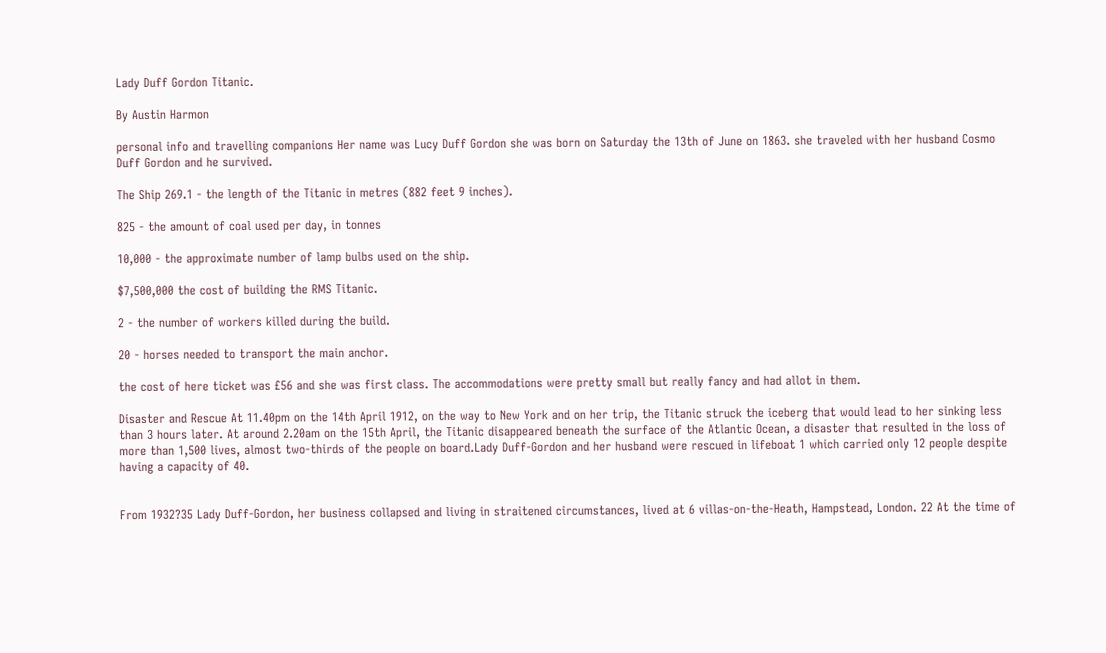Lady Duff Gordon Titanic.

By Austin Harmon

personal info and travelling companions Her name was Lucy Duff Gordon she was born on Saturday the 13th of June on 1863. she traveled with her husband Cosmo Duff Gordon and he survived.

The Ship 269.1 - the length of the Titanic in metres (882 feet 9 inches).

825 - the amount of coal used per day, in tonnes

10,000 - the approximate number of lamp bulbs used on the ship.

$7,500,000 the cost of building the RMS Titanic.

2 - the number of workers killed during the build.

20 - horses needed to transport the main anchor.

the cost of here ticket was £56 and she was first class. The accommodations were pretty small but really fancy and had allot in them.

Disaster and Rescue At 11.40pm on the 14th April 1912, on the way to New York and on her trip, the Titanic struck the iceberg that would lead to her sinking less than 3 hours later. At around 2.20am on the 15th April, the Titanic disappeared beneath the surface of the Atlantic Ocean, a disaster that resulted in the loss of more than 1,500 lives, almost two-thirds of the people on board.Lady Duff-Gordon and her husband were rescued in lifeboat 1 which carried only 12 people despite having a capacity of 40.


From 1932?35 Lady Duff-Gordon, her business collapsed and living in straitened circumstances, lived at 6 villas-on-the-Heath, Hampstead, London. 22 At the time of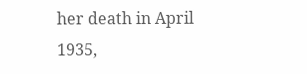her death in April 1935,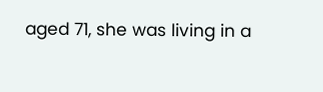aged 71, she was living in a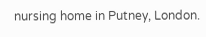nursing home in Putney, London.